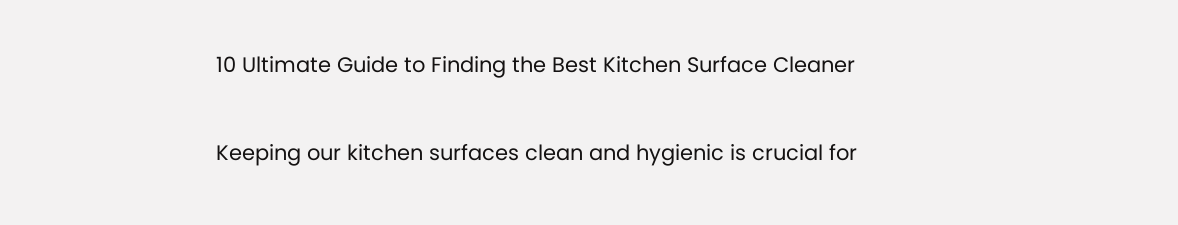10 Ultimate Guide to Finding the Best Kitchen Surface Cleaner

Keeping our kitchen surfaces clean and hygienic is crucial for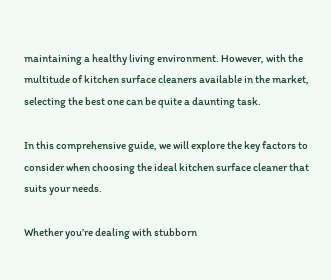maintaining a healthy living environment. However, with the multitude of kitchen surface cleaners available in the market, selecting the best one can be quite a daunting task.

In this comprehensive guide, we will explore the key factors to consider when choosing the ideal kitchen surface cleaner that suits your needs.

Whether you’re dealing with stubborn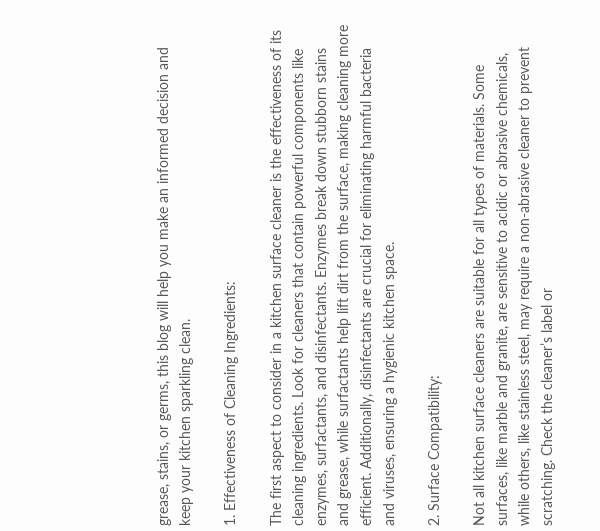grease, stains, or germs, this blog will help you make an informed decision and keep your kitchen sparkling clean.

1. Effectiveness of Cleaning Ingredients:

The first aspect to consider in a kitchen surface cleaner is the effectiveness of its cleaning ingredients. Look for cleaners that contain powerful components like enzymes, surfactants, and disinfectants. Enzymes break down stubborn stains and grease, while surfactants help lift dirt from the surface, making cleaning more efficient. Additionally, disinfectants are crucial for eliminating harmful bacteria and viruses, ensuring a hygienic kitchen space.

2. Surface Compatibility:

Not all kitchen surface cleaners are suitable for all types of materials. Some surfaces, like marble and granite, are sensitive to acidic or abrasive chemicals, while others, like stainless steel, may require a non-abrasive cleaner to prevent scratching. Check the cleaner’s label or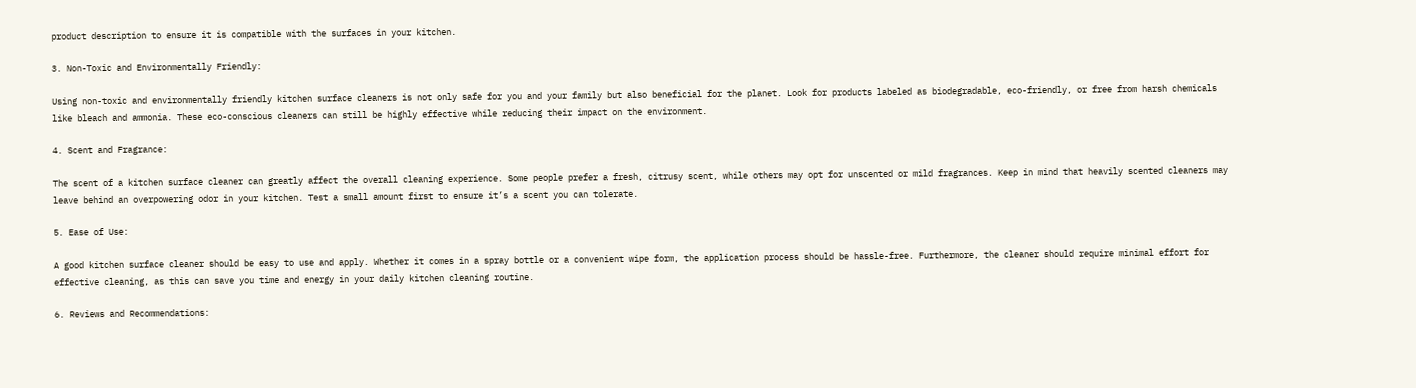product description to ensure it is compatible with the surfaces in your kitchen.

3. Non-Toxic and Environmentally Friendly:

Using non-toxic and environmentally friendly kitchen surface cleaners is not only safe for you and your family but also beneficial for the planet. Look for products labeled as biodegradable, eco-friendly, or free from harsh chemicals like bleach and ammonia. These eco-conscious cleaners can still be highly effective while reducing their impact on the environment.

4. Scent and Fragrance:

The scent of a kitchen surface cleaner can greatly affect the overall cleaning experience. Some people prefer a fresh, citrusy scent, while others may opt for unscented or mild fragrances. Keep in mind that heavily scented cleaners may leave behind an overpowering odor in your kitchen. Test a small amount first to ensure it’s a scent you can tolerate.

5. Ease of Use:

A good kitchen surface cleaner should be easy to use and apply. Whether it comes in a spray bottle or a convenient wipe form, the application process should be hassle-free. Furthermore, the cleaner should require minimal effort for effective cleaning, as this can save you time and energy in your daily kitchen cleaning routine.

6. Reviews and Recommendations: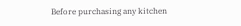Before purchasing any kitchen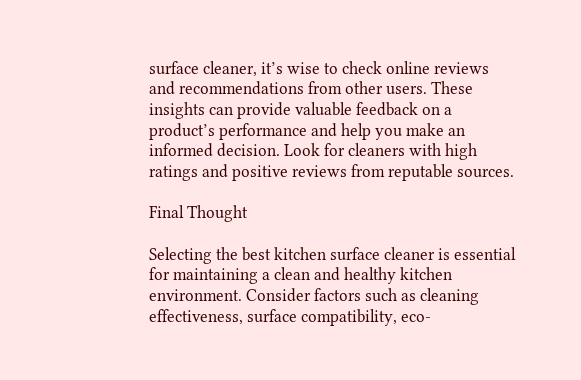surface cleaner, it’s wise to check online reviews and recommendations from other users. These insights can provide valuable feedback on a product’s performance and help you make an informed decision. Look for cleaners with high ratings and positive reviews from reputable sources.

Final Thought

Selecting the best kitchen surface cleaner is essential for maintaining a clean and healthy kitchen environment. Consider factors such as cleaning effectiveness, surface compatibility, eco-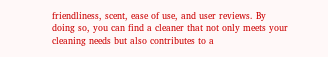friendliness, scent, ease of use, and user reviews. By doing so, you can find a cleaner that not only meets your cleaning needs but also contributes to a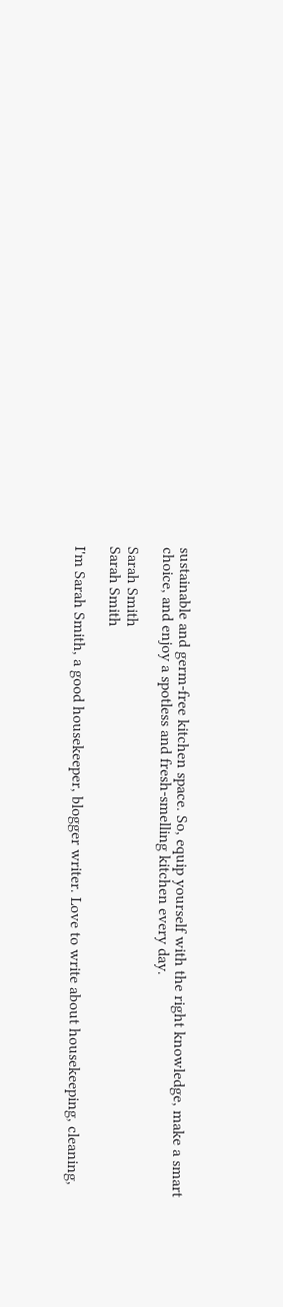sustainable and germ-free kitchen space. So, equip yourself with the right knowledge, make a smart choice, and enjoy a spotless and fresh-smelling kitchen every day.

Sarah Smith
Sarah Smith

I'm Sarah Smith, a good housekeeper, blogger writer. Love to write about housekeeping, cleaning,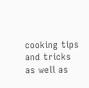cooking tips and tricks as well as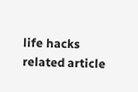life hacks related article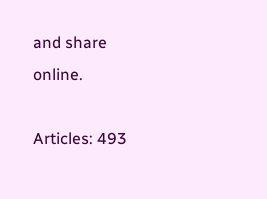and share online.

Articles: 493